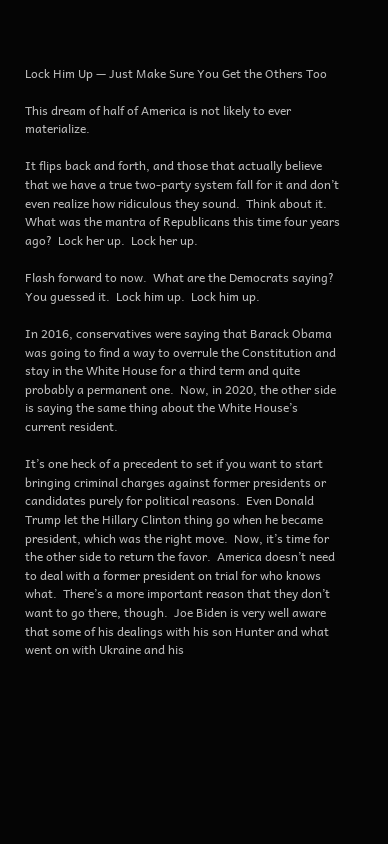Lock Him Up — Just Make Sure You Get the Others Too

This dream of half of America is not likely to ever materialize.

It flips back and forth, and those that actually believe that we have a true two-party system fall for it and don’t even realize how ridiculous they sound.  Think about it.  What was the mantra of Republicans this time four years ago?  Lock her up.  Lock her up.

Flash forward to now.  What are the Democrats saying?  You guessed it.  Lock him up.  Lock him up.

In 2016, conservatives were saying that Barack Obama was going to find a way to overrule the Constitution and stay in the White House for a third term and quite probably a permanent one.  Now, in 2020, the other side is saying the same thing about the White House’s current resident.

It’s one heck of a precedent to set if you want to start bringing criminal charges against former presidents or candidates purely for political reasons.  Even Donald Trump let the Hillary Clinton thing go when he became president, which was the right move.  Now, it’s time for the other side to return the favor.  America doesn’t need to deal with a former president on trial for who knows what.  There’s a more important reason that they don’t want to go there, though.  Joe Biden is very well aware that some of his dealings with his son Hunter and what went on with Ukraine and his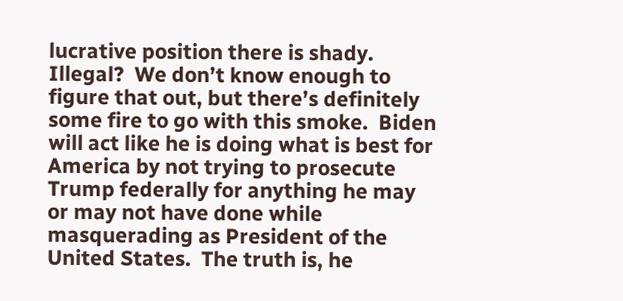lucrative position there is shady.  Illegal?  We don’t know enough to figure that out, but there’s definitely some fire to go with this smoke.  Biden will act like he is doing what is best for America by not trying to prosecute Trump federally for anything he may or may not have done while masquerading as President of the United States.  The truth is, he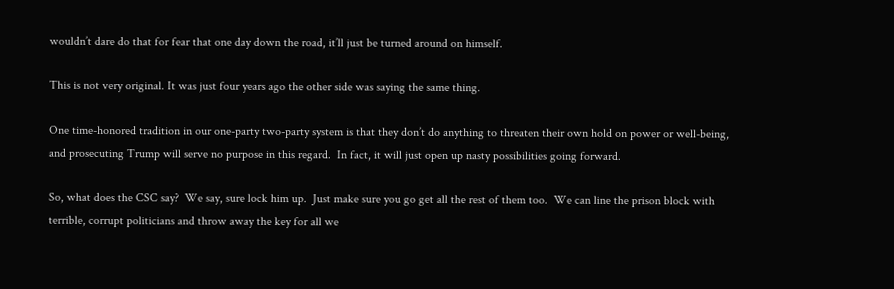wouldn’t dare do that for fear that one day down the road, it’ll just be turned around on himself.

This is not very original. It was just four years ago the other side was saying the same thing.

One time-honored tradition in our one-party two-party system is that they don’t do anything to threaten their own hold on power or well-being, and prosecuting Trump will serve no purpose in this regard.  In fact, it will just open up nasty possibilities going forward.

So, what does the CSC say?  We say, sure lock him up.  Just make sure you go get all the rest of them too.  We can line the prison block with terrible, corrupt politicians and throw away the key for all we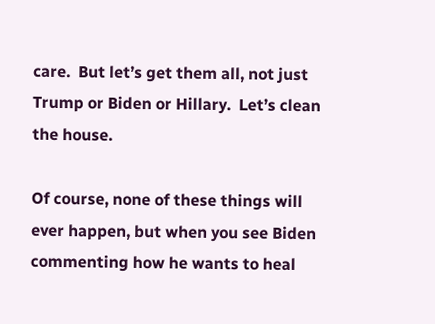care.  But let’s get them all, not just Trump or Biden or Hillary.  Let’s clean the house.

Of course, none of these things will ever happen, but when you see Biden commenting how he wants to heal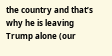the country and that’s why he is leaving Trump alone (our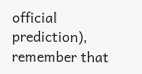official prediction), remember that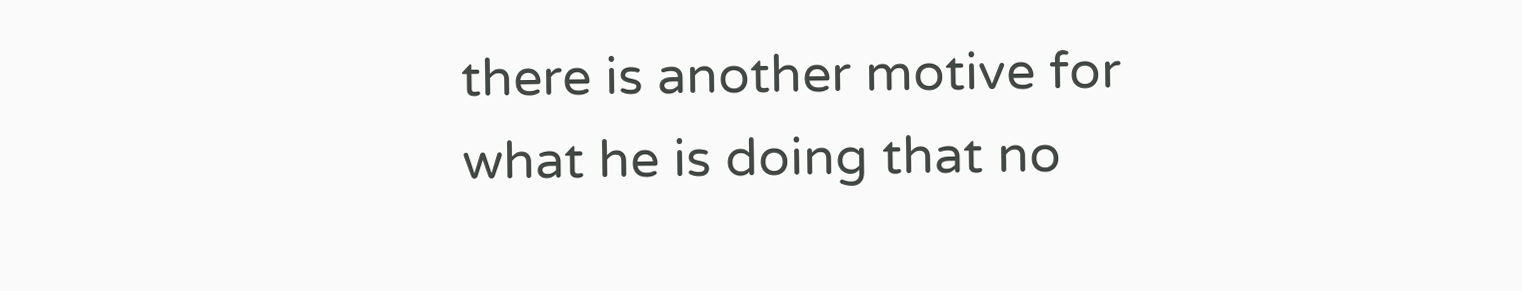there is another motive for what he is doing that no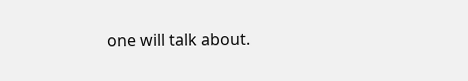one will talk about.